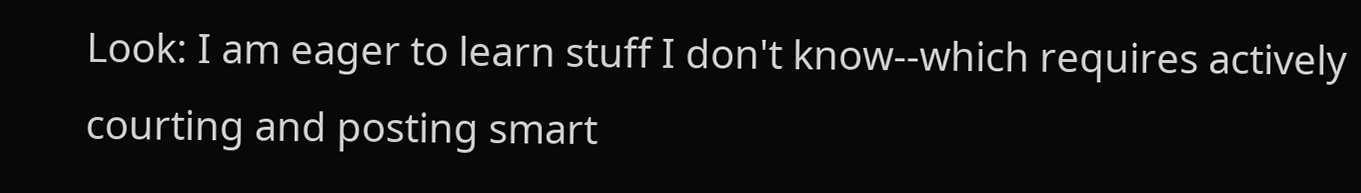Look: I am eager to learn stuff I don't know--which requires actively courting and posting smart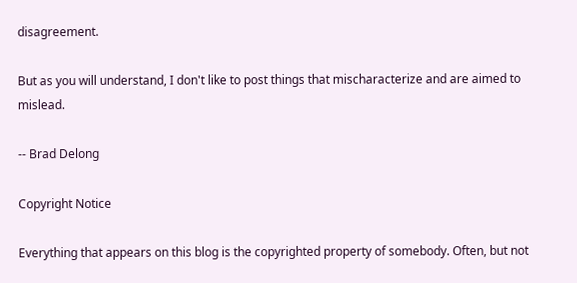disagreement.

But as you will understand, I don't like to post things that mischaracterize and are aimed to mislead.

-- Brad Delong

Copyright Notice

Everything that appears on this blog is the copyrighted property of somebody. Often, but not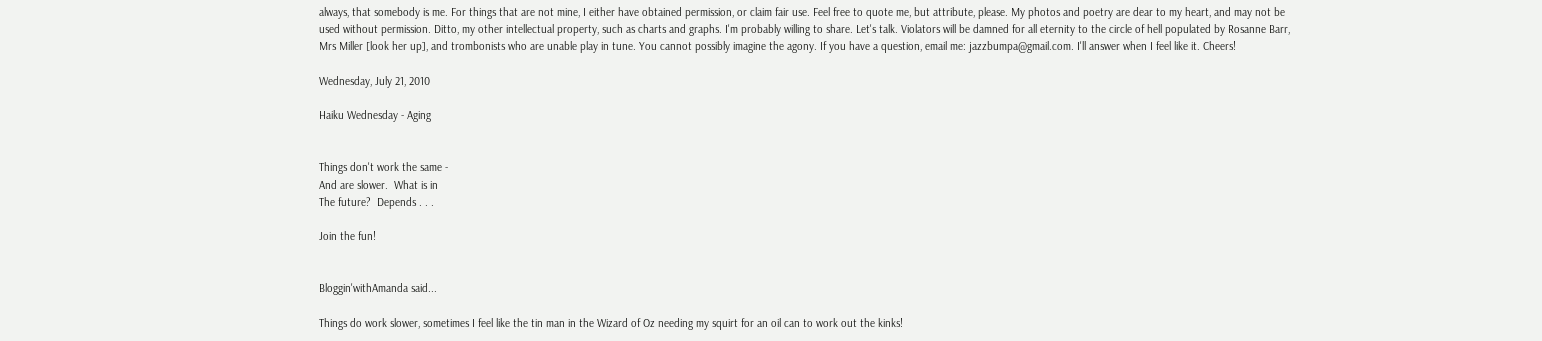always, that somebody is me. For things that are not mine, I either have obtained permission, or claim fair use. Feel free to quote me, but attribute, please. My photos and poetry are dear to my heart, and may not be used without permission. Ditto, my other intellectual property, such as charts and graphs. I'm probably willing to share. Let's talk. Violators will be damned for all eternity to the circle of hell populated by Rosanne Barr, Mrs Miller [look her up], and trombonists who are unable play in tune. You cannot possibly imagine the agony. If you have a question, email me: jazzbumpa@gmail.com. I'll answer when I feel like it. Cheers!

Wednesday, July 21, 2010

Haiku Wednesday - Aging


Things don't work the same -
And are slower.  What is in
The future?  Depends . . .

Join the fun!


Bloggin'withAmanda said...

Things do work slower, sometimes I feel like the tin man in the Wizard of Oz needing my squirt for an oil can to work out the kinks!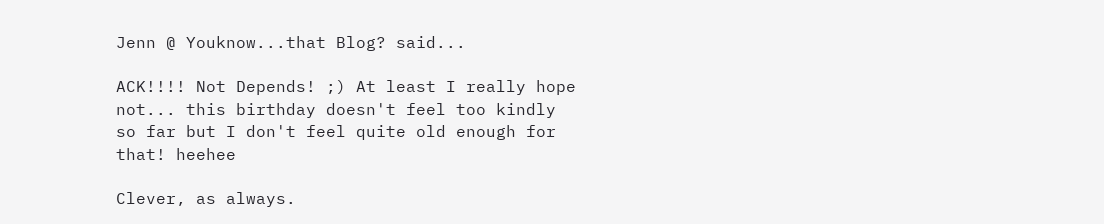Jenn @ Youknow...that Blog? said...

ACK!!!! Not Depends! ;) At least I really hope not... this birthday doesn't feel too kindly so far but I don't feel quite old enough for that! heehee

Clever, as always.